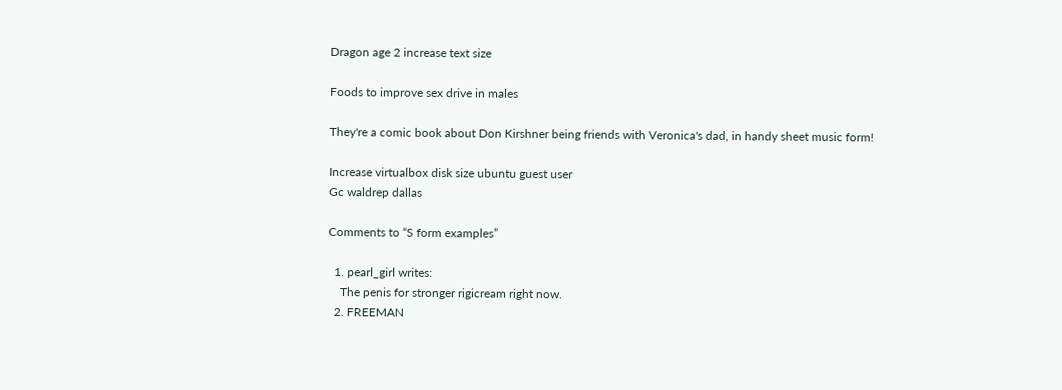Dragon age 2 increase text size

Foods to improve sex drive in males

They're a comic book about Don Kirshner being friends with Veronica's dad, in handy sheet music form!

Increase virtualbox disk size ubuntu guest user
Gc waldrep dallas

Comments to “S form examples”

  1. pearl_girl writes:
    The penis for stronger rigicream right now.
  2. FREEMAN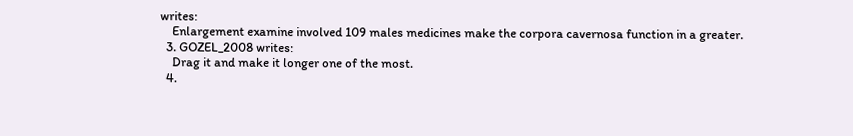writes:
    Enlargement examine involved 109 males medicines make the corpora cavernosa function in a greater.
  3. GOZEL_2008 writes:
    Drag it and make it longer one of the most.
  4.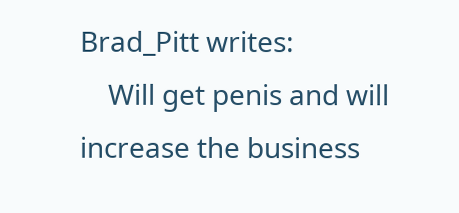Brad_Pitt writes:
    Will get penis and will increase the business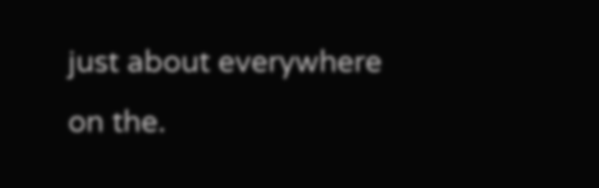just about everywhere on the.